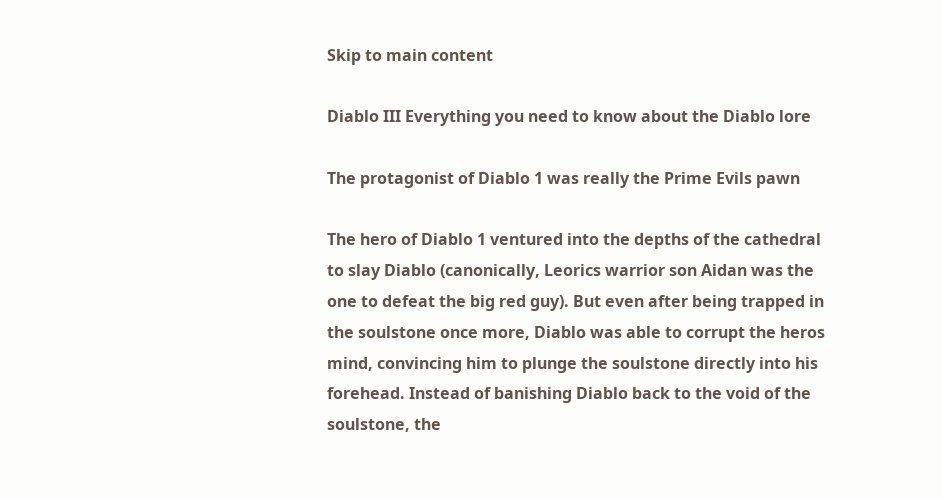Skip to main content

Diablo III Everything you need to know about the Diablo lore

The protagonist of Diablo 1 was really the Prime Evils pawn

The hero of Diablo 1 ventured into the depths of the cathedral to slay Diablo (canonically, Leorics warrior son Aidan was the one to defeat the big red guy). But even after being trapped in the soulstone once more, Diablo was able to corrupt the heros mind, convincing him to plunge the soulstone directly into his forehead. Instead of banishing Diablo back to the void of the soulstone, the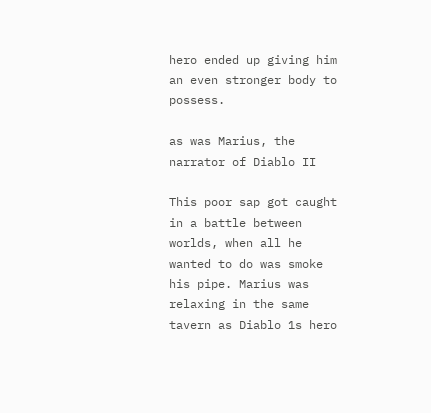hero ended up giving him an even stronger body to possess.

as was Marius, the narrator of Diablo II

This poor sap got caught in a battle between worlds, when all he wanted to do was smoke his pipe. Marius was relaxing in the same tavern as Diablo 1s hero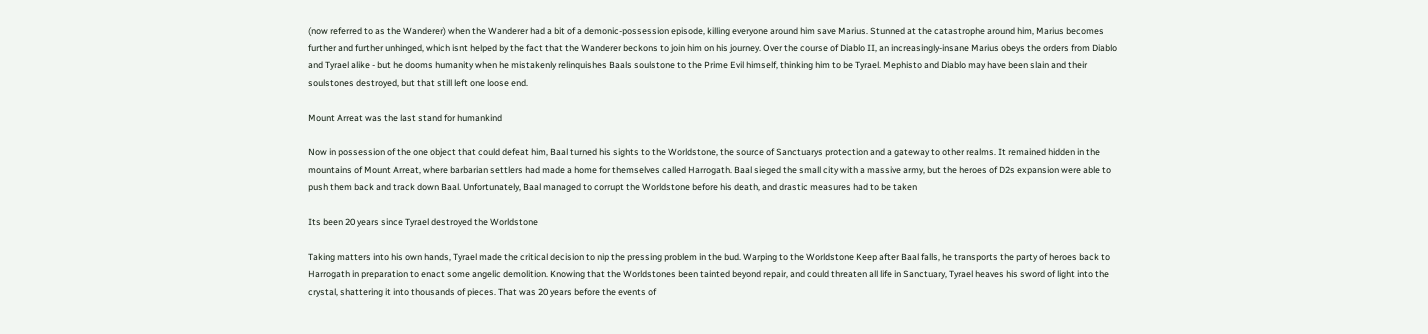(now referred to as the Wanderer) when the Wanderer had a bit of a demonic-possession episode, killing everyone around him save Marius. Stunned at the catastrophe around him, Marius becomes further and further unhinged, which isnt helped by the fact that the Wanderer beckons to join him on his journey. Over the course of Diablo II, an increasingly-insane Marius obeys the orders from Diablo and Tyrael alike - but he dooms humanity when he mistakenly relinquishes Baals soulstone to the Prime Evil himself, thinking him to be Tyrael. Mephisto and Diablo may have been slain and their soulstones destroyed, but that still left one loose end.

Mount Arreat was the last stand for humankind

Now in possession of the one object that could defeat him, Baal turned his sights to the Worldstone, the source of Sanctuarys protection and a gateway to other realms. It remained hidden in the mountains of Mount Arreat, where barbarian settlers had made a home for themselves called Harrogath. Baal sieged the small city with a massive army, but the heroes of D2s expansion were able to push them back and track down Baal. Unfortunately, Baal managed to corrupt the Worldstone before his death, and drastic measures had to be taken

Its been 20 years since Tyrael destroyed the Worldstone

Taking matters into his own hands, Tyrael made the critical decision to nip the pressing problem in the bud. Warping to the Worldstone Keep after Baal falls, he transports the party of heroes back to Harrogath in preparation to enact some angelic demolition. Knowing that the Worldstones been tainted beyond repair, and could threaten all life in Sanctuary, Tyrael heaves his sword of light into the crystal, shattering it into thousands of pieces. That was 20 years before the events of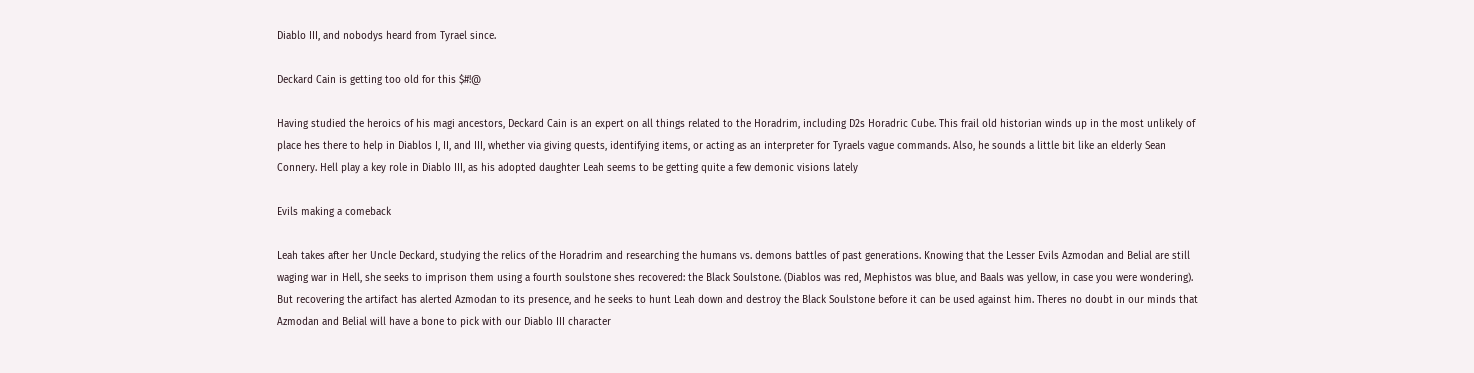Diablo III, and nobodys heard from Tyrael since.

Deckard Cain is getting too old for this $#!@

Having studied the heroics of his magi ancestors, Deckard Cain is an expert on all things related to the Horadrim, including D2s Horadric Cube. This frail old historian winds up in the most unlikely of place hes there to help in Diablos I, II, and III, whether via giving quests, identifying items, or acting as an interpreter for Tyraels vague commands. Also, he sounds a little bit like an elderly Sean Connery. Hell play a key role in Diablo III, as his adopted daughter Leah seems to be getting quite a few demonic visions lately

Evils making a comeback

Leah takes after her Uncle Deckard, studying the relics of the Horadrim and researching the humans vs. demons battles of past generations. Knowing that the Lesser Evils Azmodan and Belial are still waging war in Hell, she seeks to imprison them using a fourth soulstone shes recovered: the Black Soulstone. (Diablos was red, Mephistos was blue, and Baals was yellow, in case you were wondering). But recovering the artifact has alerted Azmodan to its presence, and he seeks to hunt Leah down and destroy the Black Soulstone before it can be used against him. Theres no doubt in our minds that Azmodan and Belial will have a bone to pick with our Diablo III character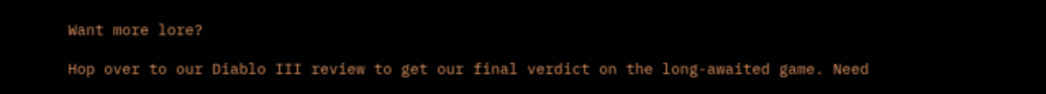Want more lore?

Hop over to our Diablo III review to get our final verdict on the long-awaited game. Need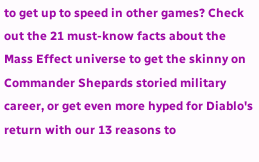to get up to speed in other games? Check out the 21 must-know facts about the Mass Effect universe to get the skinny on Commander Shepards storied military career, or get even more hyped for Diablo's return with our 13 reasons to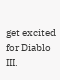get excited for Diablo III.